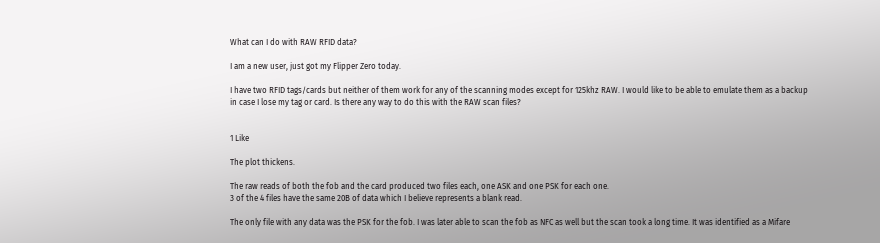What can I do with RAW RFID data?

I am a new user, just got my Flipper Zero today.

I have two RFID tags/cards but neither of them work for any of the scanning modes except for 125khz RAW. I would like to be able to emulate them as a backup in case I lose my tag or card. Is there any way to do this with the RAW scan files?


1 Like

The plot thickens.

The raw reads of both the fob and the card produced two files each, one ASK and one PSK for each one.
3 of the 4 files have the same 20B of data which I believe represents a blank read.

The only file with any data was the PSK for the fob. I was later able to scan the fob as NFC as well but the scan took a long time. It was identified as a Mifare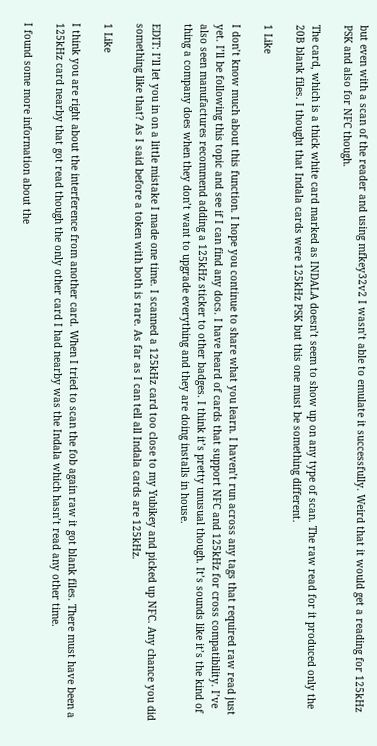but even with a scan of the reader and using mfkey32v2 I wasn’t able to emulate it successfully. Weird that it would get a reading for 125kHz PSK and also for NFC though.

The card, which is a thick white card marked as INDALA doesn’t seem to show up on any type of scan. The raw read for it produced only the 20B blank files. I thought that Indala cards were 125kHz PSK but this one must be something different.

1 Like

I don’t know much about this function. I hope you continue to share what you learn. I haven’t run across any tags that required raw read just yet. I’ll be following this topic and see if I can find any docs. I have heard of cards that support NFC and 125kHz for cross compatibility. I’ve also seen manufactures recommend adding a 125kHz sticker to other badges. I think it’s pretty unusual though. It’s sounds like it’s the kind of thing a company does when they don’t want to upgrade everything and they are doing installs in house.

EDIT: I’ll let you in on a little mistake I made one time. I scanned a 125kHz card too close to my Yubikey and picked up NFC. Any chance you did something like that? As I said before a token with both is rare. As far as I can tell all Indala cards are 125kHz.

1 Like

I think you are right about the interference from another card. When I tried to scan the fob again raw it got blank files. There must have been a 125kHz card nearby that got read though the only other card I had nearby was the Indala which hasn’t read any other time.

I found some more information about the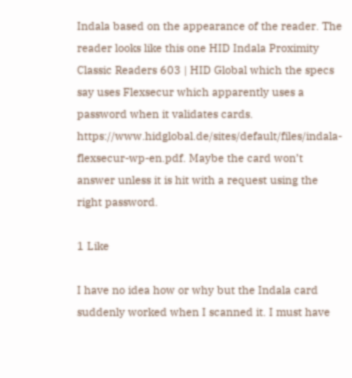Indala based on the appearance of the reader. The reader looks like this one HID Indala Proximity Classic Readers 603 | HID Global which the specs say uses Flexsecur which apparently uses a password when it validates cards. https://www.hidglobal.de/sites/default/files/indala-flexsecur-wp-en.pdf. Maybe the card won’t answer unless it is hit with a request using the right password.

1 Like

I have no idea how or why but the Indala card suddenly worked when I scanned it. I must have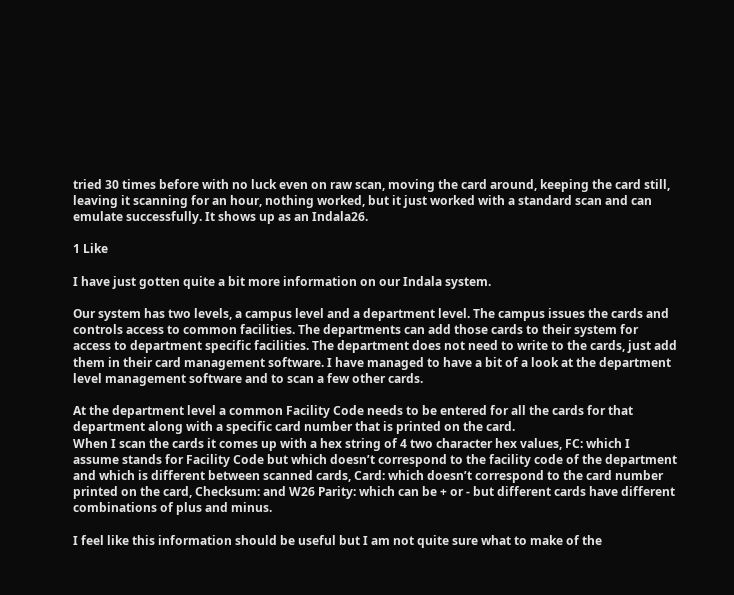tried 30 times before with no luck even on raw scan, moving the card around, keeping the card still, leaving it scanning for an hour, nothing worked, but it just worked with a standard scan and can emulate successfully. It shows up as an Indala26.

1 Like

I have just gotten quite a bit more information on our Indala system.

Our system has two levels, a campus level and a department level. The campus issues the cards and controls access to common facilities. The departments can add those cards to their system for access to department specific facilities. The department does not need to write to the cards, just add them in their card management software. I have managed to have a bit of a look at the department level management software and to scan a few other cards.

At the department level a common Facility Code needs to be entered for all the cards for that department along with a specific card number that is printed on the card.
When I scan the cards it comes up with a hex string of 4 two character hex values, FC: which I assume stands for Facility Code but which doesn’t correspond to the facility code of the department and which is different between scanned cards, Card: which doesn’t correspond to the card number printed on the card, Checksum: and W26 Parity: which can be + or - but different cards have different combinations of plus and minus.

I feel like this information should be useful but I am not quite sure what to make of the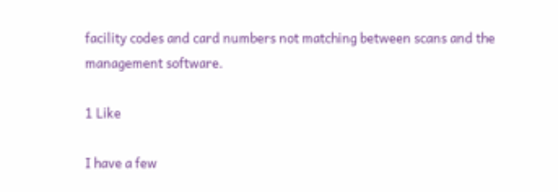facility codes and card numbers not matching between scans and the management software.

1 Like

I have a few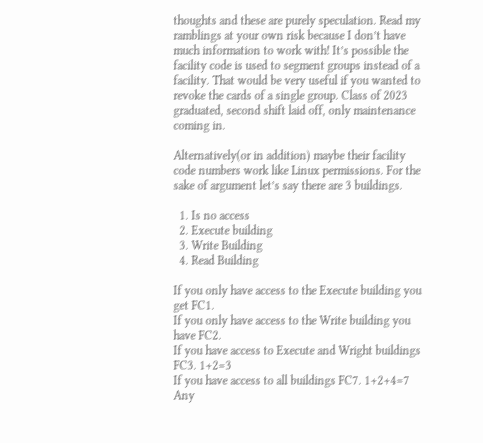thoughts and these are purely speculation. Read my ramblings at your own risk because I don’t have much information to work with! It’s possible the facility code is used to segment groups instead of a facility. That would be very useful if you wanted to revoke the cards of a single group. Class of 2023 graduated, second shift laid off, only maintenance coming in.

Alternatively(or in addition) maybe their facility code numbers work like Linux permissions. For the sake of argument let’s say there are 3 buildings.

  1. Is no access
  2. Execute building
  3. Write Building
  4. Read Building

If you only have access to the Execute building you get FC1.
If you only have access to the Write building you have FC2.
If you have access to Execute and Wright buildings FC3. 1+2=3
If you have access to all buildings FC7. 1+2+4=7
Any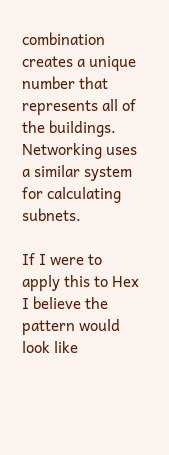combination creates a unique number that represents all of the buildings. Networking uses a similar system for calculating subnets.

If I were to apply this to Hex I believe the pattern would look like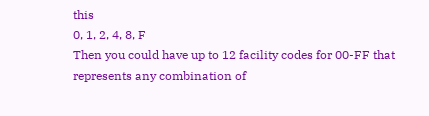this
0, 1, 2, 4, 8, F
Then you could have up to 12 facility codes for 00-FF that represents any combination of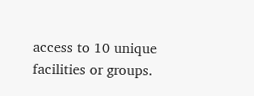access to 10 unique facilities or groups.